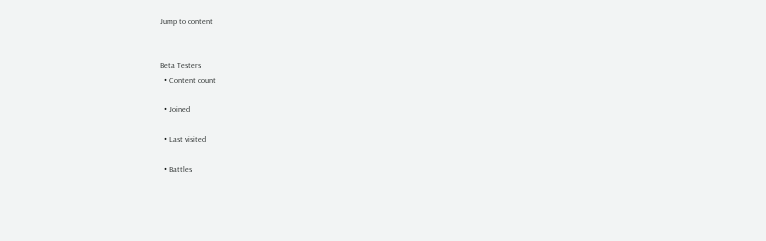Jump to content


Beta Testers
  • Content count

  • Joined

  • Last visited

  • Battles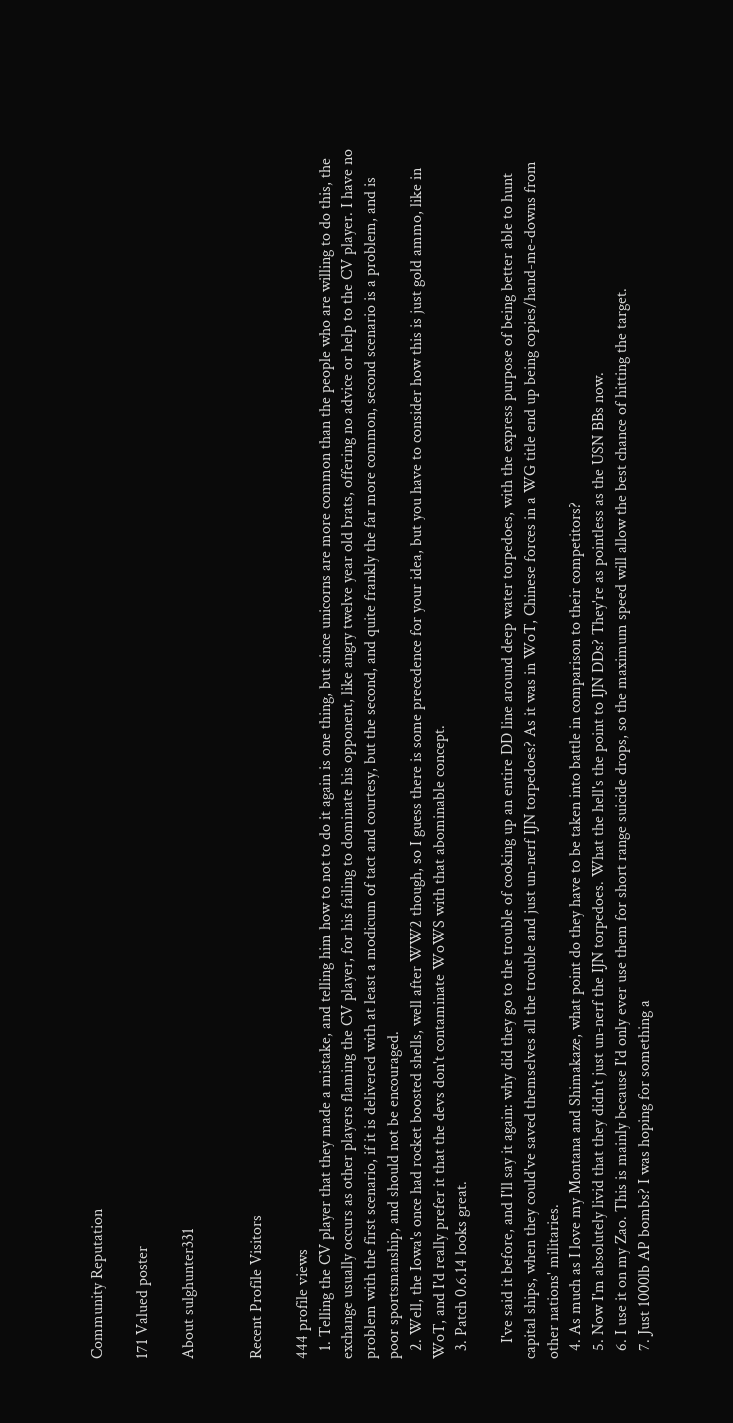Community Reputation

171 Valued poster

About sulghunter331


Recent Profile Visitors

444 profile views
  1. Telling the CV player that they made a mistake, and telling him how to not to do it again is one thing, but since unicorns are more common than the people who are willing to do this, the exchange usually occurs as other players flaming the CV player, for his failing to dominate his opponent, like angry twelve year old brats, offering no advice or help to the CV player. I have no problem with the first scenario, if it is delivered with at least a modicum of tact and courtesy, but the second, and quite frankly the far more common, second scenario is a problem, and is poor sportsmanship, and should not be encouraged.
  2. Well, the Iowa's once had rocket boosted shells, well after WW2 though, so I guess there is some precedence for your idea, but you have to consider how this is just gold ammo, like in WoT, and I'd really prefer it that the devs don't contaminate WoWS with that abominable concept.
  3. Patch 0.6.14 looks great.

    I've said it before, and I'll say it again: why did they go to the trouble of cooking up an entire DD line around deep water torpedoes, with the express purpose of being better able to hunt capital ships, when they could've saved themselves all the trouble and just un-nerf IJN torpedoes? As it was in WoT, Chinese forces in a WG title end up being copies/hand-me-downs from other nations' militaries.
  4. As much as I love my Montana and Shimakaze, what point do they have to be taken into battle in comparison to their competitors?
  5. Now I'm absolutely livid that they didn't just un-nerf the IJN torpedoes. What the hell's the point to IJN DDs? They're as pointless as the USN BBs now.
  6. I use it on my Zao. This is mainly because I'd only ever use them for short range suicide drops, so the maximum speed will allow the best chance of hitting the target.
  7. Just 1000lb AP bombs? I was hoping for something a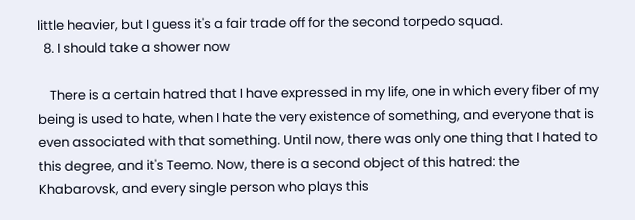little heavier, but I guess it's a fair trade off for the second torpedo squad.
  8. I should take a shower now

    There is a certain hatred that I have expressed in my life, one in which every fiber of my being is used to hate, when I hate the very existence of something, and everyone that is even associated with that something. Until now, there was only one thing that I hated to this degree, and it's Teemo. Now, there is a second object of this hatred: the Khabarovsk, and every single person who plays this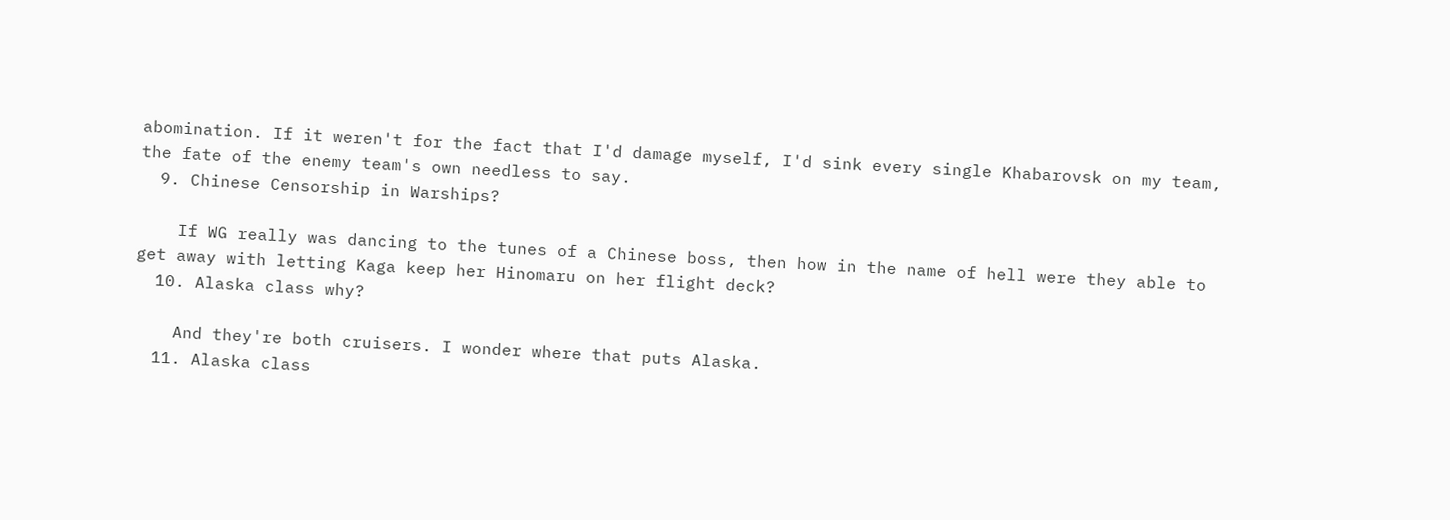abomination. If it weren't for the fact that I'd damage myself, I'd sink every single Khabarovsk on my team, the fate of the enemy team's own needless to say.
  9. Chinese Censorship in Warships?

    If WG really was dancing to the tunes of a Chinese boss, then how in the name of hell were they able to get away with letting Kaga keep her Hinomaru on her flight deck?
  10. Alaska class why?

    And they're both cruisers. I wonder where that puts Alaska.
  11. Alaska class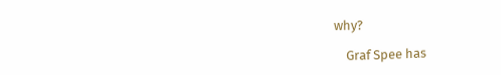why?

    Graf Spee has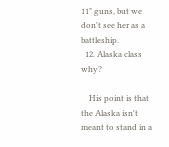11" guns, but we don't see her as a battleship.
  12. Alaska class why?

    His point is that the Alaska isn't meant to stand in a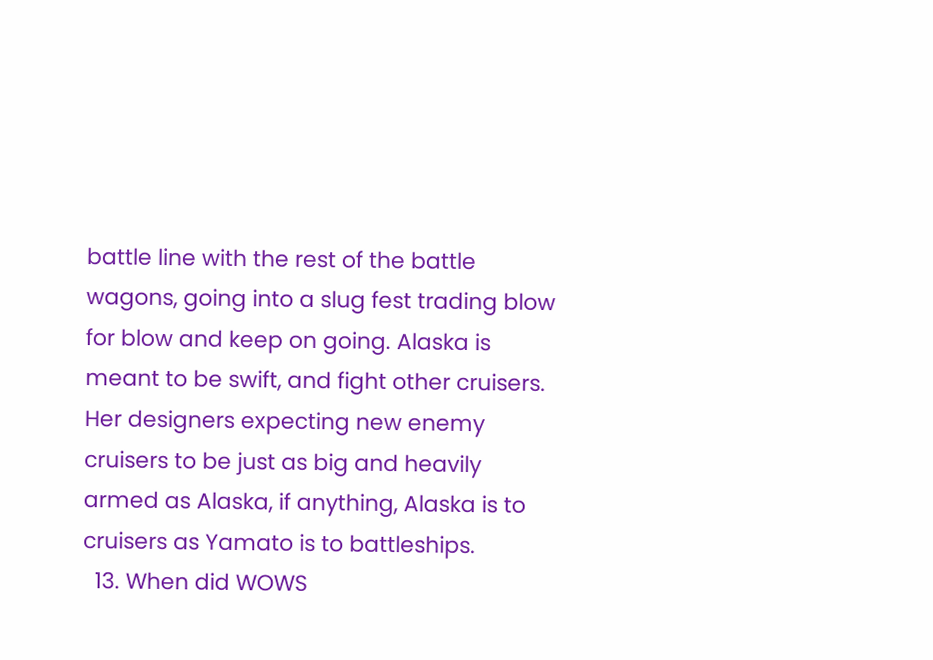battle line with the rest of the battle wagons, going into a slug fest trading blow for blow and keep on going. Alaska is meant to be swift, and fight other cruisers. Her designers expecting new enemy cruisers to be just as big and heavily armed as Alaska, if anything, Alaska is to cruisers as Yamato is to battleships.
  13. When did WOWS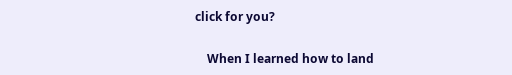click for you?

    When I learned how to land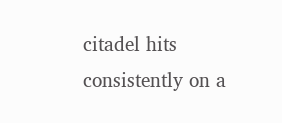citadel hits consistently on a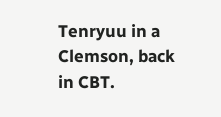Tenryuu in a Clemson, back in CBT.